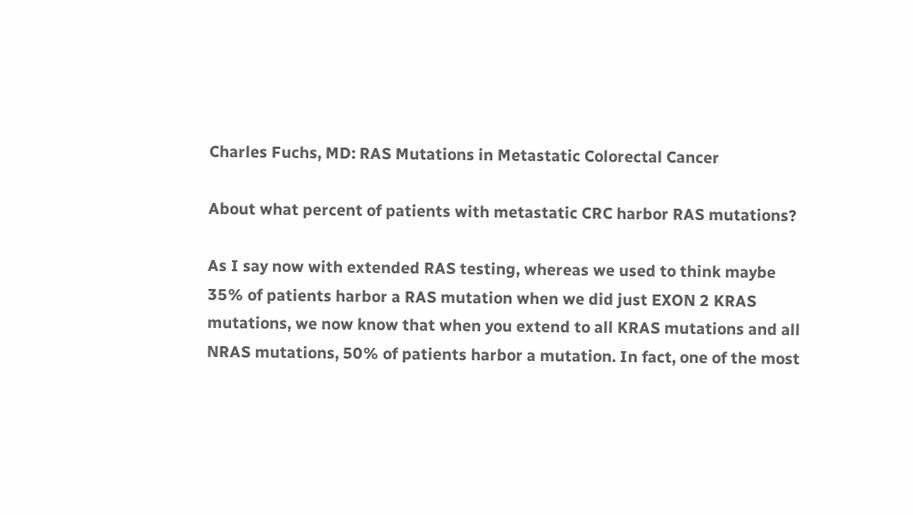Charles Fuchs, MD: RAS Mutations in Metastatic Colorectal Cancer

About what percent of patients with metastatic CRC harbor RAS mutations?

As I say now with extended RAS testing, whereas we used to think maybe 35% of patients harbor a RAS mutation when we did just EXON 2 KRAS mutations, we now know that when you extend to all KRAS mutations and all NRAS mutations, 50% of patients harbor a mutation. In fact, one of the most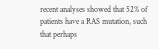recent analyses showed that 52% of patients have a RAS mutation, such that perhaps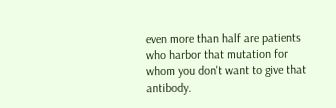even more than half are patients who harbor that mutation for whom you don't want to give that antibody.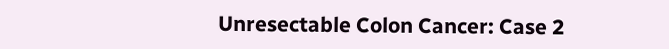Unresectable Colon Cancer: Case 2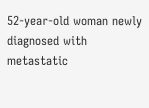52-year-old woman newly diagnosed with metastatic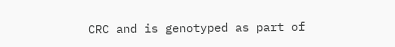CRC and is genotyped as part of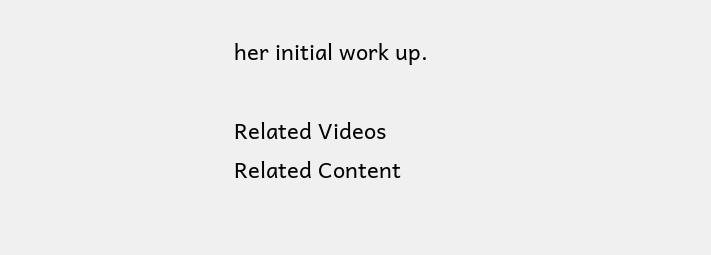her initial work up.

Related Videos
Related Content